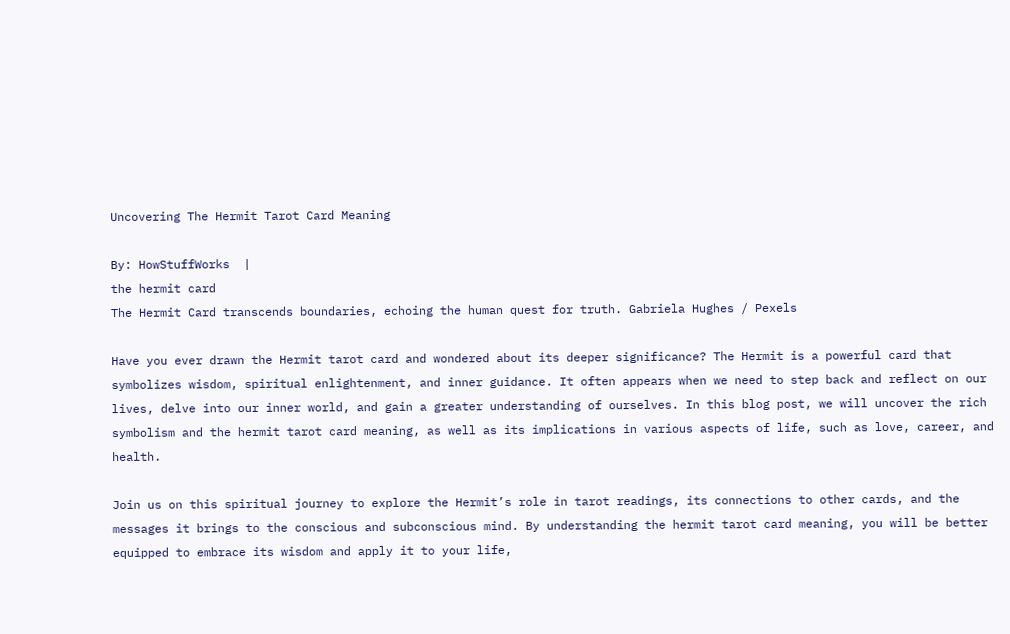Uncovering The Hermit Tarot Card Meaning

By: HowStuffWorks  |
the hermit card
The Hermit Card transcends boundaries, echoing the human quest for truth. Gabriela Hughes / Pexels

Have you ever drawn the Hermit tarot card and wondered about its deeper significance? The Hermit is a powerful card that symbolizes wisdom, spiritual enlightenment, and inner guidance. It often appears when we need to step back and reflect on our lives, delve into our inner world, and gain a greater understanding of ourselves. In this blog post, we will uncover the rich symbolism and the hermit tarot card meaning, as well as its implications in various aspects of life, such as love, career, and health.

Join us on this spiritual journey to explore the Hermit’s role in tarot readings, its connections to other cards, and the messages it brings to the conscious and subconscious mind. By understanding the hermit tarot card meaning, you will be better equipped to embrace its wisdom and apply it to your life,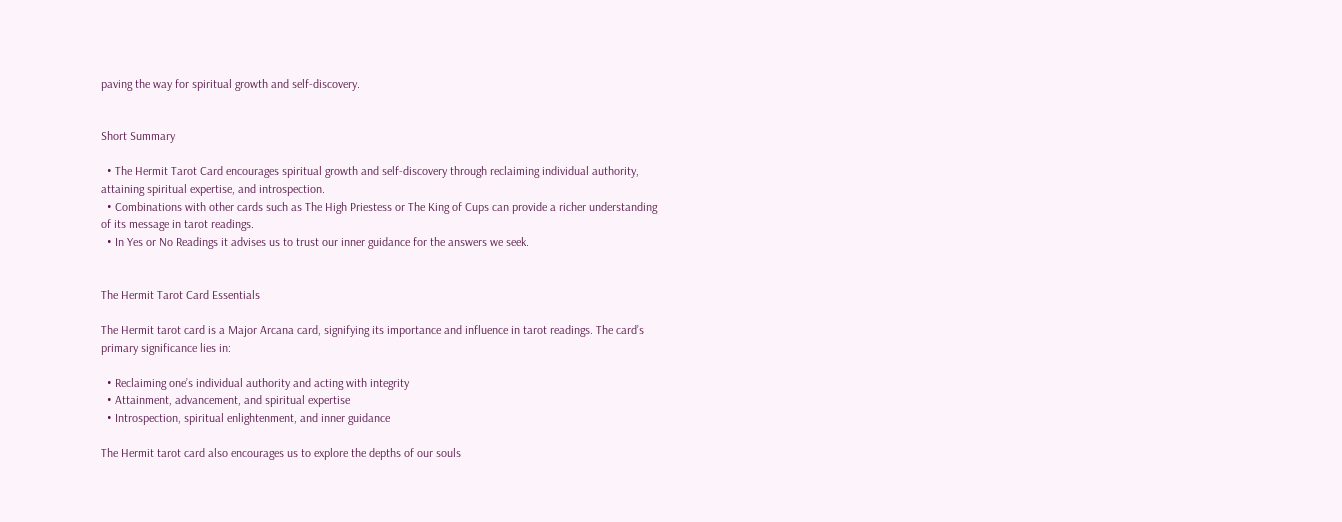paving the way for spiritual growth and self-discovery.


Short Summary

  • The Hermit Tarot Card encourages spiritual growth and self-discovery through reclaiming individual authority, attaining spiritual expertise, and introspection.
  • Combinations with other cards such as The High Priestess or The King of Cups can provide a richer understanding of its message in tarot readings.
  • In Yes or No Readings it advises us to trust our inner guidance for the answers we seek.


The Hermit Tarot Card Essentials

The Hermit tarot card is a Major Arcana card, signifying its importance and influence in tarot readings. The card’s primary significance lies in:

  • Reclaiming one’s individual authority and acting with integrity
  • Attainment, advancement, and spiritual expertise
  • Introspection, spiritual enlightenment, and inner guidance

The Hermit tarot card also encourages us to explore the depths of our souls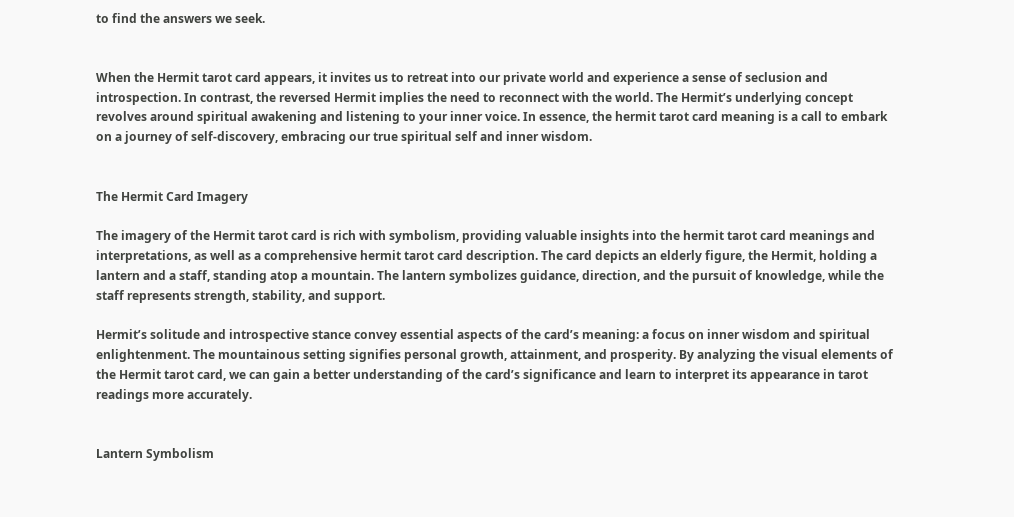to find the answers we seek.


When the Hermit tarot card appears, it invites us to retreat into our private world and experience a sense of seclusion and introspection. In contrast, the reversed Hermit implies the need to reconnect with the world. The Hermit’s underlying concept revolves around spiritual awakening and listening to your inner voice. In essence, the hermit tarot card meaning is a call to embark on a journey of self-discovery, embracing our true spiritual self and inner wisdom.


The Hermit Card Imagery

The imagery of the Hermit tarot card is rich with symbolism, providing valuable insights into the hermit tarot card meanings and interpretations, as well as a comprehensive hermit tarot card description. The card depicts an elderly figure, the Hermit, holding a lantern and a staff, standing atop a mountain. The lantern symbolizes guidance, direction, and the pursuit of knowledge, while the staff represents strength, stability, and support.

Hermit’s solitude and introspective stance convey essential aspects of the card’s meaning: a focus on inner wisdom and spiritual enlightenment. The mountainous setting signifies personal growth, attainment, and prosperity. By analyzing the visual elements of the Hermit tarot card, we can gain a better understanding of the card’s significance and learn to interpret its appearance in tarot readings more accurately.


Lantern Symbolism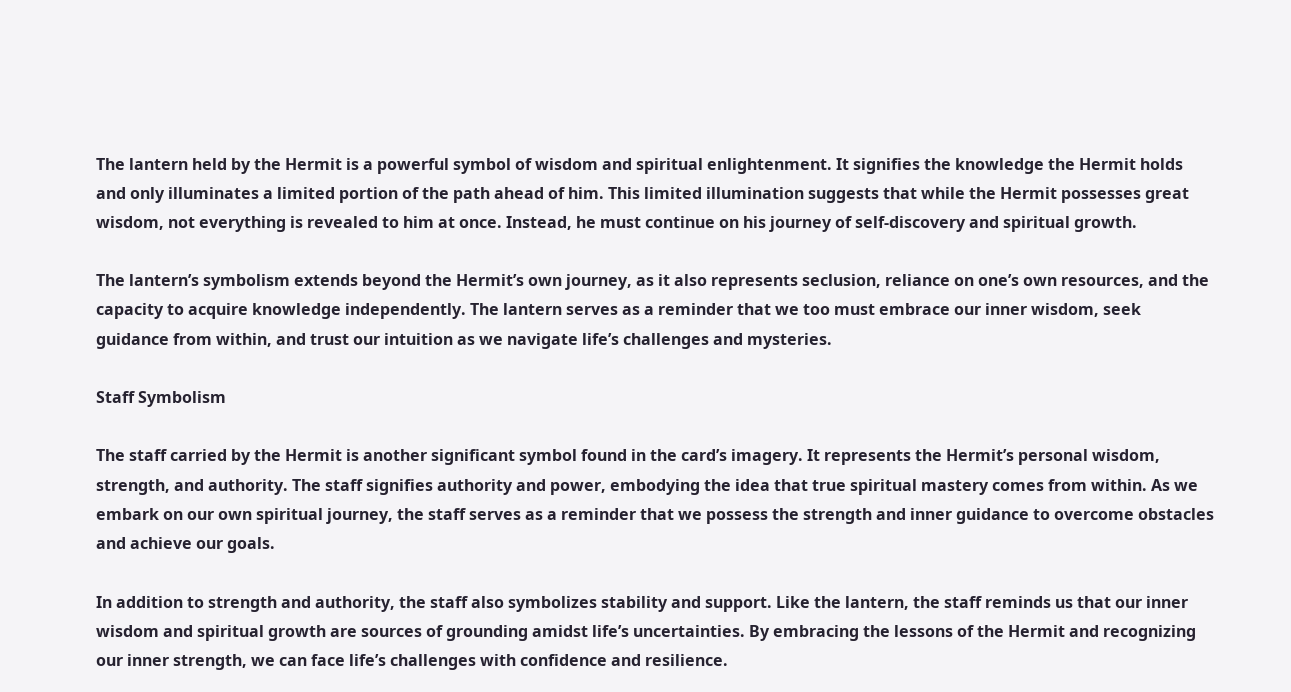The lantern held by the Hermit is a powerful symbol of wisdom and spiritual enlightenment. It signifies the knowledge the Hermit holds and only illuminates a limited portion of the path ahead of him. This limited illumination suggests that while the Hermit possesses great wisdom, not everything is revealed to him at once. Instead, he must continue on his journey of self-discovery and spiritual growth.

The lantern’s symbolism extends beyond the Hermit’s own journey, as it also represents seclusion, reliance on one’s own resources, and the capacity to acquire knowledge independently. The lantern serves as a reminder that we too must embrace our inner wisdom, seek guidance from within, and trust our intuition as we navigate life’s challenges and mysteries.

Staff Symbolism

The staff carried by the Hermit is another significant symbol found in the card’s imagery. It represents the Hermit’s personal wisdom, strength, and authority. The staff signifies authority and power, embodying the idea that true spiritual mastery comes from within. As we embark on our own spiritual journey, the staff serves as a reminder that we possess the strength and inner guidance to overcome obstacles and achieve our goals.

In addition to strength and authority, the staff also symbolizes stability and support. Like the lantern, the staff reminds us that our inner wisdom and spiritual growth are sources of grounding amidst life’s uncertainties. By embracing the lessons of the Hermit and recognizing our inner strength, we can face life’s challenges with confidence and resilience.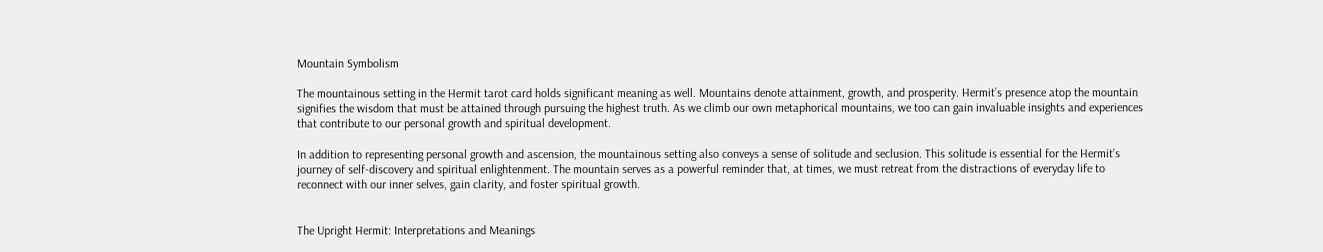Mountain Symbolism

The mountainous setting in the Hermit tarot card holds significant meaning as well. Mountains denote attainment, growth, and prosperity. Hermit’s presence atop the mountain signifies the wisdom that must be attained through pursuing the highest truth. As we climb our own metaphorical mountains, we too can gain invaluable insights and experiences that contribute to our personal growth and spiritual development.

In addition to representing personal growth and ascension, the mountainous setting also conveys a sense of solitude and seclusion. This solitude is essential for the Hermit’s journey of self-discovery and spiritual enlightenment. The mountain serves as a powerful reminder that, at times, we must retreat from the distractions of everyday life to reconnect with our inner selves, gain clarity, and foster spiritual growth.


The Upright Hermit: Interpretations and Meanings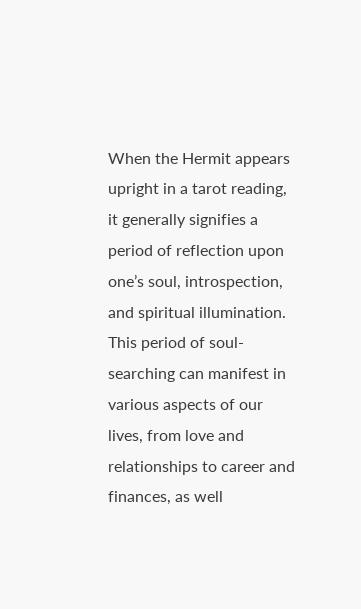When the Hermit appears upright in a tarot reading, it generally signifies a period of reflection upon one’s soul, introspection, and spiritual illumination. This period of soul-searching can manifest in various aspects of our lives, from love and relationships to career and finances, as well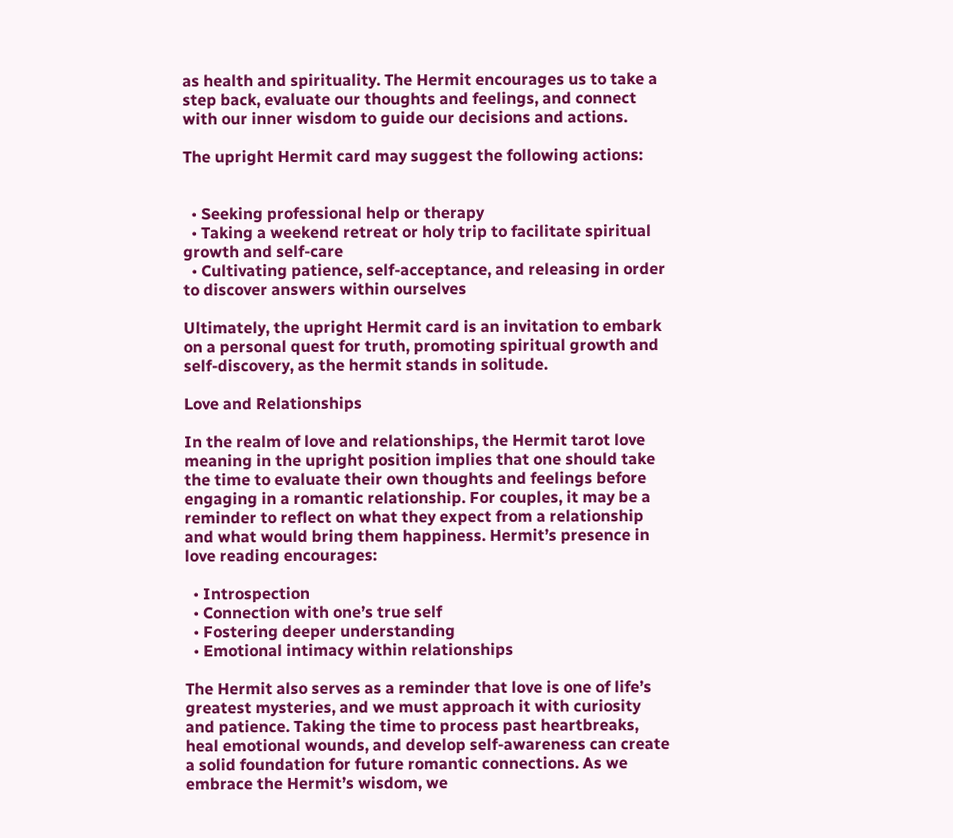as health and spirituality. The Hermit encourages us to take a step back, evaluate our thoughts and feelings, and connect with our inner wisdom to guide our decisions and actions.

The upright Hermit card may suggest the following actions:


  • Seeking professional help or therapy
  • Taking a weekend retreat or holy trip to facilitate spiritual growth and self-care
  • Cultivating patience, self-acceptance, and releasing in order to discover answers within ourselves

Ultimately, the upright Hermit card is an invitation to embark on a personal quest for truth, promoting spiritual growth and self-discovery, as the hermit stands in solitude.

Love and Relationships

In the realm of love and relationships, the Hermit tarot love meaning in the upright position implies that one should take the time to evaluate their own thoughts and feelings before engaging in a romantic relationship. For couples, it may be a reminder to reflect on what they expect from a relationship and what would bring them happiness. Hermit’s presence in love reading encourages:

  • Introspection
  • Connection with one’s true self
  • Fostering deeper understanding
  • Emotional intimacy within relationships

The Hermit also serves as a reminder that love is one of life’s greatest mysteries, and we must approach it with curiosity and patience. Taking the time to process past heartbreaks, heal emotional wounds, and develop self-awareness can create a solid foundation for future romantic connections. As we embrace the Hermit’s wisdom, we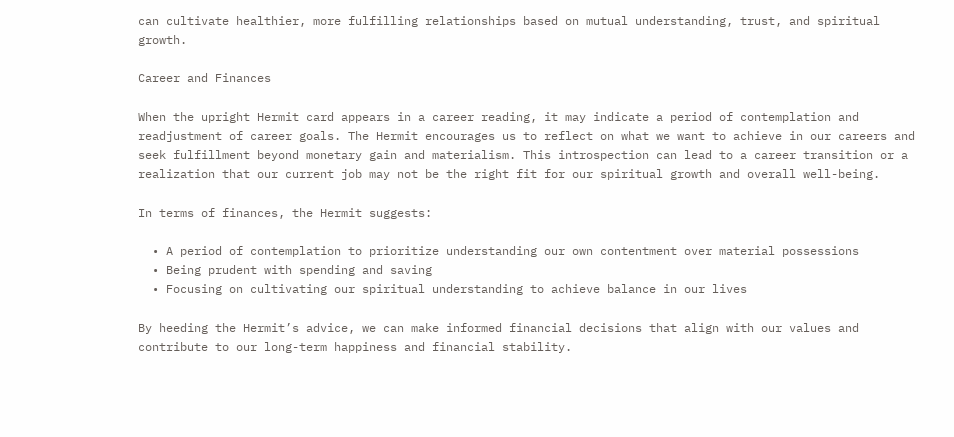can cultivate healthier, more fulfilling relationships based on mutual understanding, trust, and spiritual growth.

Career and Finances

When the upright Hermit card appears in a career reading, it may indicate a period of contemplation and readjustment of career goals. The Hermit encourages us to reflect on what we want to achieve in our careers and seek fulfillment beyond monetary gain and materialism. This introspection can lead to a career transition or a realization that our current job may not be the right fit for our spiritual growth and overall well-being.

In terms of finances, the Hermit suggests:

  • A period of contemplation to prioritize understanding our own contentment over material possessions
  • Being prudent with spending and saving
  • Focusing on cultivating our spiritual understanding to achieve balance in our lives

By heeding the Hermit’s advice, we can make informed financial decisions that align with our values and contribute to our long-term happiness and financial stability.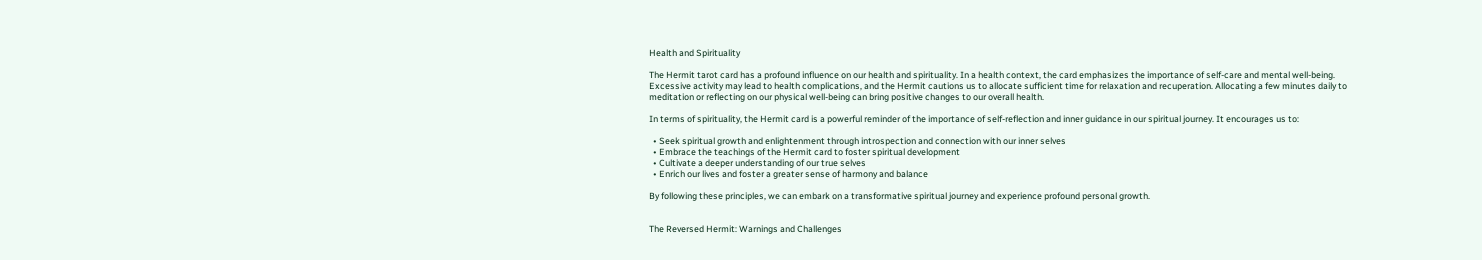Health and Spirituality

The Hermit tarot card has a profound influence on our health and spirituality. In a health context, the card emphasizes the importance of self-care and mental well-being. Excessive activity may lead to health complications, and the Hermit cautions us to allocate sufficient time for relaxation and recuperation. Allocating a few minutes daily to meditation or reflecting on our physical well-being can bring positive changes to our overall health.

In terms of spirituality, the Hermit card is a powerful reminder of the importance of self-reflection and inner guidance in our spiritual journey. It encourages us to:

  • Seek spiritual growth and enlightenment through introspection and connection with our inner selves
  • Embrace the teachings of the Hermit card to foster spiritual development
  • Cultivate a deeper understanding of our true selves
  • Enrich our lives and foster a greater sense of harmony and balance

By following these principles, we can embark on a transformative spiritual journey and experience profound personal growth.


The Reversed Hermit: Warnings and Challenges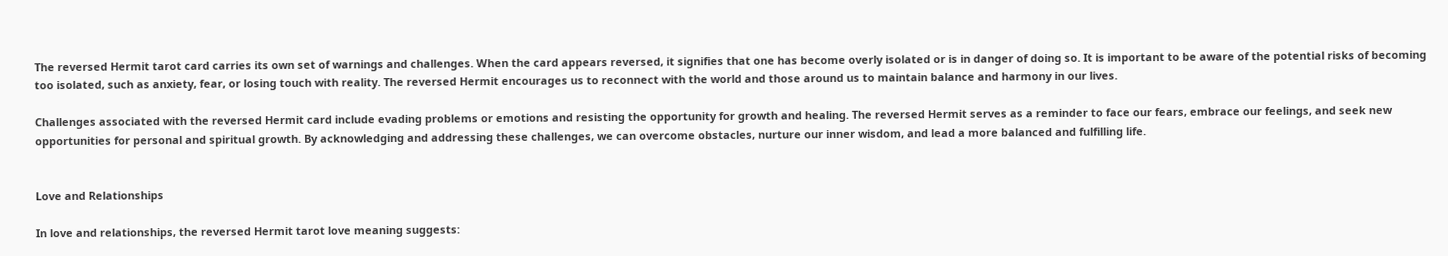The reversed Hermit tarot card carries its own set of warnings and challenges. When the card appears reversed, it signifies that one has become overly isolated or is in danger of doing so. It is important to be aware of the potential risks of becoming too isolated, such as anxiety, fear, or losing touch with reality. The reversed Hermit encourages us to reconnect with the world and those around us to maintain balance and harmony in our lives.

Challenges associated with the reversed Hermit card include evading problems or emotions and resisting the opportunity for growth and healing. The reversed Hermit serves as a reminder to face our fears, embrace our feelings, and seek new opportunities for personal and spiritual growth. By acknowledging and addressing these challenges, we can overcome obstacles, nurture our inner wisdom, and lead a more balanced and fulfilling life.


Love and Relationships

In love and relationships, the reversed Hermit tarot love meaning suggests: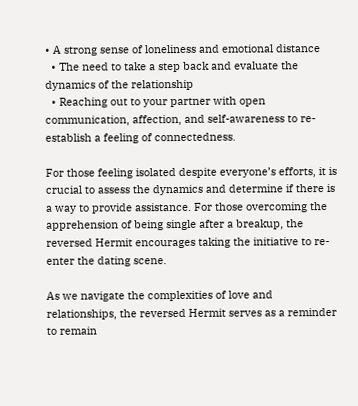• A strong sense of loneliness and emotional distance
  • The need to take a step back and evaluate the dynamics of the relationship
  • Reaching out to your partner with open communication, affection, and self-awareness to re-establish a feeling of connectedness.

For those feeling isolated despite everyone’s efforts, it is crucial to assess the dynamics and determine if there is a way to provide assistance. For those overcoming the apprehension of being single after a breakup, the reversed Hermit encourages taking the initiative to re-enter the dating scene.

As we navigate the complexities of love and relationships, the reversed Hermit serves as a reminder to remain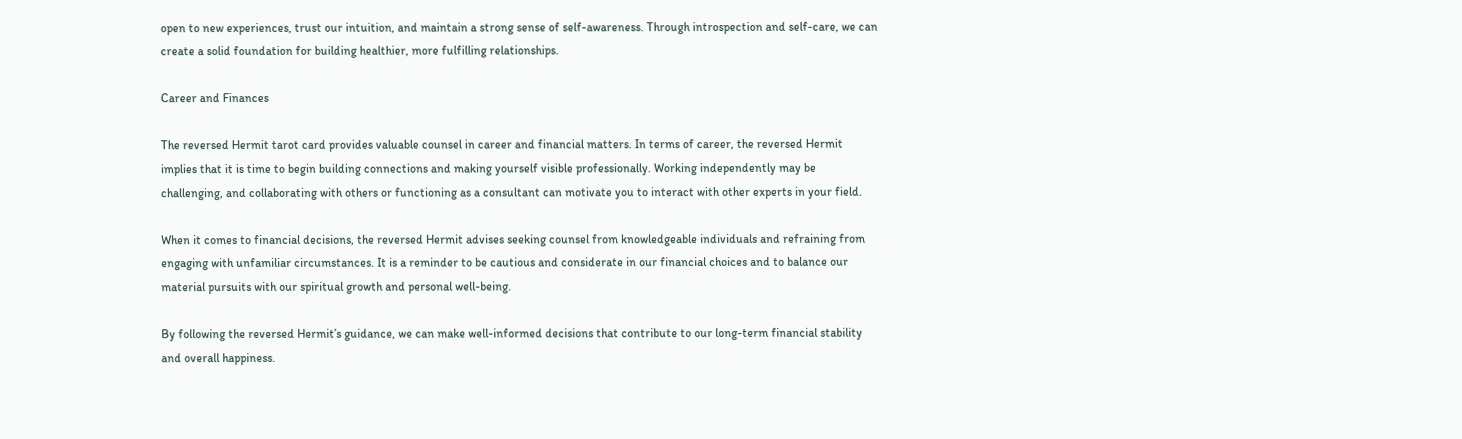open to new experiences, trust our intuition, and maintain a strong sense of self-awareness. Through introspection and self-care, we can create a solid foundation for building healthier, more fulfilling relationships.

Career and Finances

The reversed Hermit tarot card provides valuable counsel in career and financial matters. In terms of career, the reversed Hermit implies that it is time to begin building connections and making yourself visible professionally. Working independently may be challenging, and collaborating with others or functioning as a consultant can motivate you to interact with other experts in your field.

When it comes to financial decisions, the reversed Hermit advises seeking counsel from knowledgeable individuals and refraining from engaging with unfamiliar circumstances. It is a reminder to be cautious and considerate in our financial choices and to balance our material pursuits with our spiritual growth and personal well-being.

By following the reversed Hermit’s guidance, we can make well-informed decisions that contribute to our long-term financial stability and overall happiness.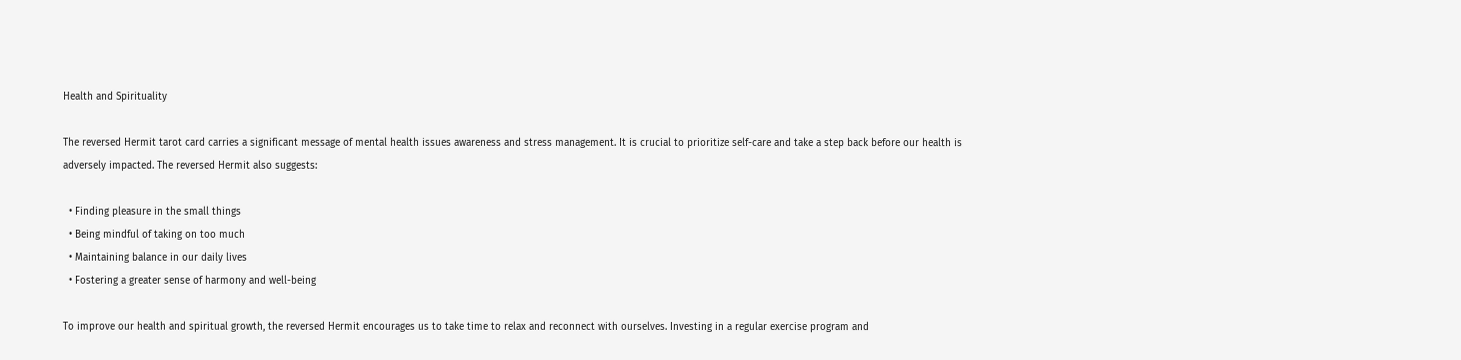Health and Spirituality

The reversed Hermit tarot card carries a significant message of mental health issues awareness and stress management. It is crucial to prioritize self-care and take a step back before our health is adversely impacted. The reversed Hermit also suggests:

  • Finding pleasure in the small things
  • Being mindful of taking on too much
  • Maintaining balance in our daily lives
  • Fostering a greater sense of harmony and well-being

To improve our health and spiritual growth, the reversed Hermit encourages us to take time to relax and reconnect with ourselves. Investing in a regular exercise program and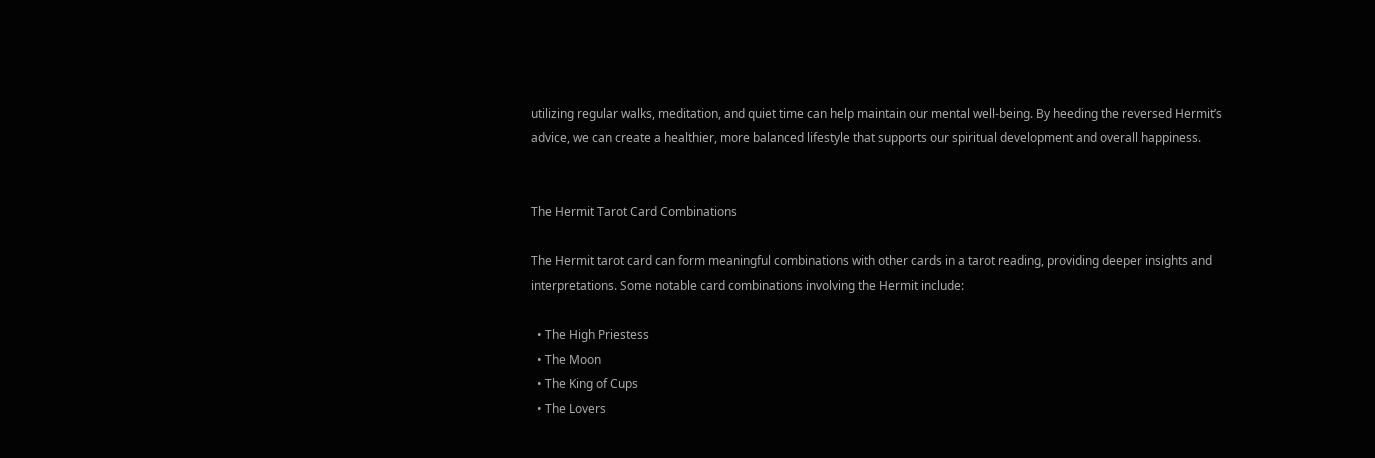utilizing regular walks, meditation, and quiet time can help maintain our mental well-being. By heeding the reversed Hermit’s advice, we can create a healthier, more balanced lifestyle that supports our spiritual development and overall happiness.


The Hermit Tarot Card Combinations

The Hermit tarot card can form meaningful combinations with other cards in a tarot reading, providing deeper insights and interpretations. Some notable card combinations involving the Hermit include:

  • The High Priestess
  • The Moon
  • The King of Cups
  • The Lovers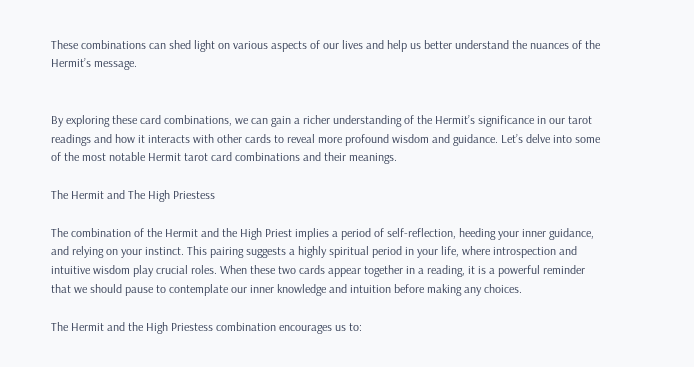These combinations can shed light on various aspects of our lives and help us better understand the nuances of the Hermit’s message.


By exploring these card combinations, we can gain a richer understanding of the Hermit’s significance in our tarot readings and how it interacts with other cards to reveal more profound wisdom and guidance. Let’s delve into some of the most notable Hermit tarot card combinations and their meanings.

The Hermit and The High Priestess

The combination of the Hermit and the High Priest implies a period of self-reflection, heeding your inner guidance, and relying on your instinct. This pairing suggests a highly spiritual period in your life, where introspection and intuitive wisdom play crucial roles. When these two cards appear together in a reading, it is a powerful reminder that we should pause to contemplate our inner knowledge and intuition before making any choices.

The Hermit and the High Priestess combination encourages us to: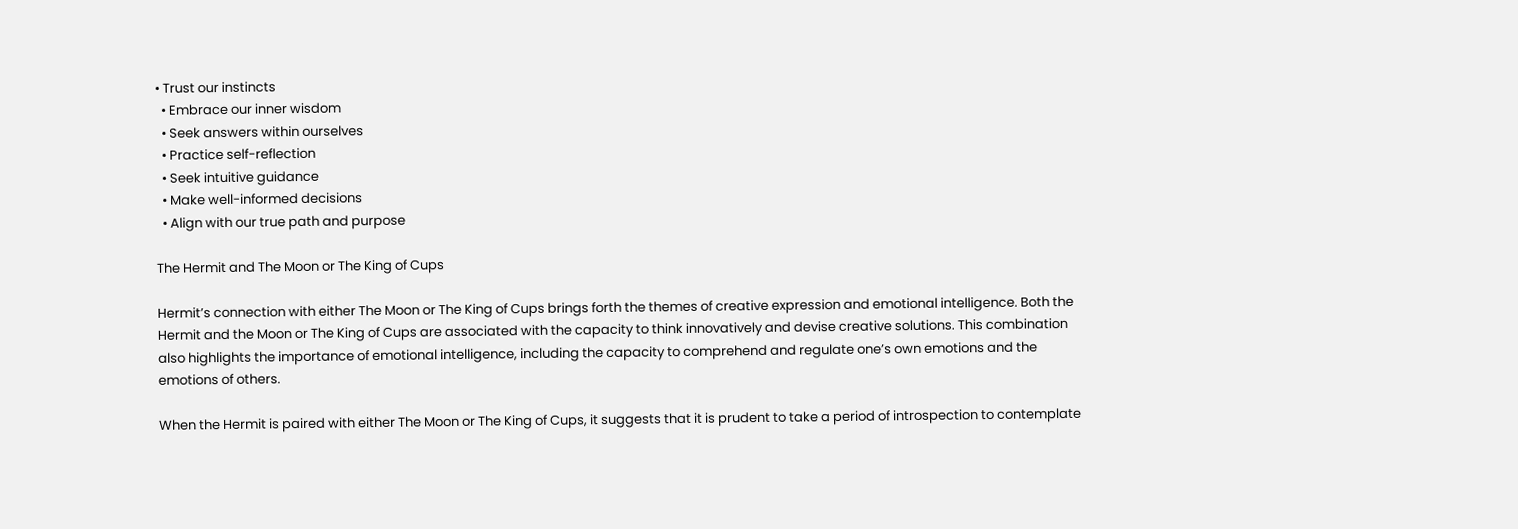• Trust our instincts
  • Embrace our inner wisdom
  • Seek answers within ourselves
  • Practice self-reflection
  • Seek intuitive guidance
  • Make well-informed decisions
  • Align with our true path and purpose

The Hermit and The Moon or The King of Cups

Hermit’s connection with either The Moon or The King of Cups brings forth the themes of creative expression and emotional intelligence. Both the Hermit and the Moon or The King of Cups are associated with the capacity to think innovatively and devise creative solutions. This combination also highlights the importance of emotional intelligence, including the capacity to comprehend and regulate one’s own emotions and the emotions of others.

When the Hermit is paired with either The Moon or The King of Cups, it suggests that it is prudent to take a period of introspection to contemplate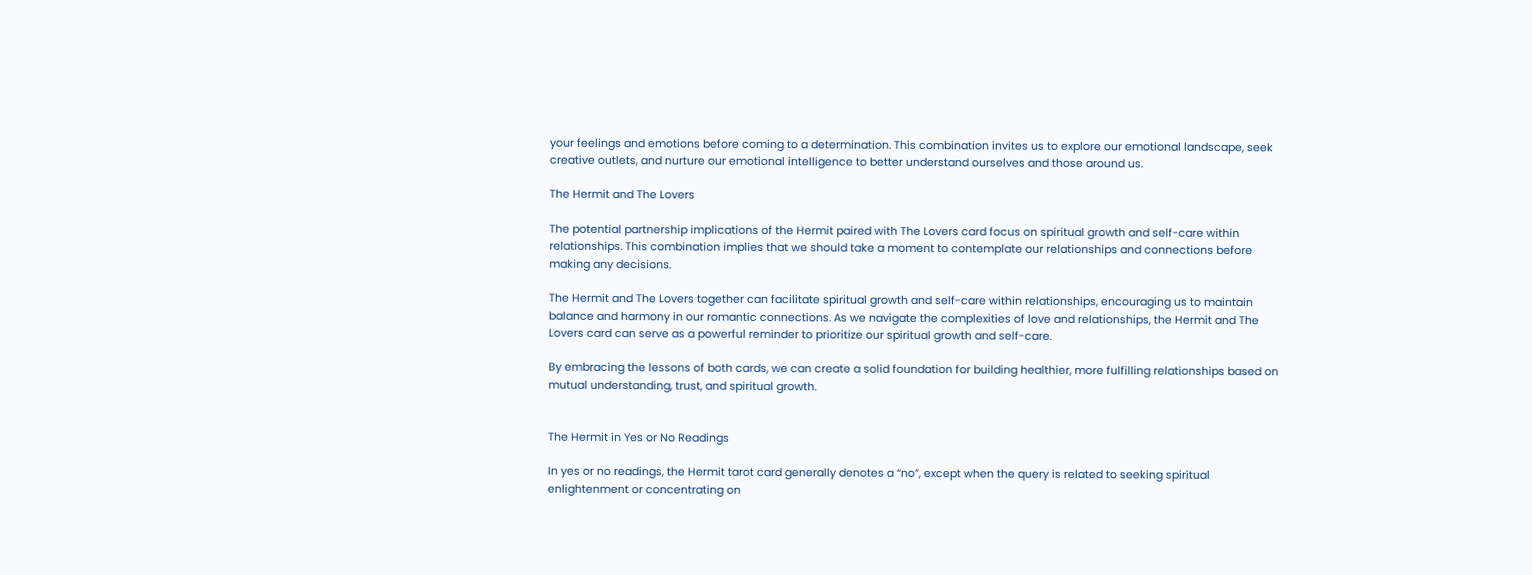your feelings and emotions before coming to a determination. This combination invites us to explore our emotional landscape, seek creative outlets, and nurture our emotional intelligence to better understand ourselves and those around us.

The Hermit and The Lovers

The potential partnership implications of the Hermit paired with The Lovers card focus on spiritual growth and self-care within relationships. This combination implies that we should take a moment to contemplate our relationships and connections before making any decisions.

The Hermit and The Lovers together can facilitate spiritual growth and self-care within relationships, encouraging us to maintain balance and harmony in our romantic connections. As we navigate the complexities of love and relationships, the Hermit and The Lovers card can serve as a powerful reminder to prioritize our spiritual growth and self-care.

By embracing the lessons of both cards, we can create a solid foundation for building healthier, more fulfilling relationships based on mutual understanding, trust, and spiritual growth.


The Hermit in Yes or No Readings

In yes or no readings, the Hermit tarot card generally denotes a “no”, except when the query is related to seeking spiritual enlightenment or concentrating on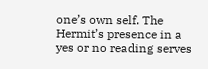one’s own self. The Hermit’s presence in a yes or no reading serves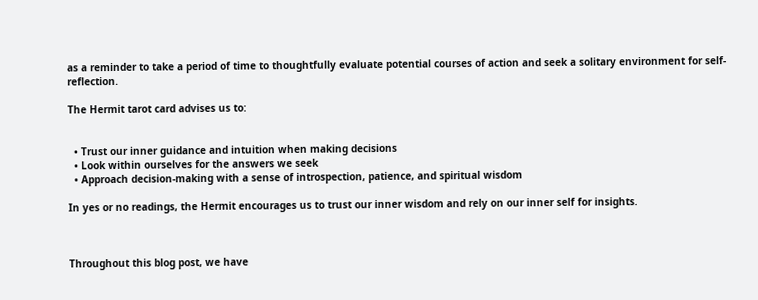as a reminder to take a period of time to thoughtfully evaluate potential courses of action and seek a solitary environment for self-reflection.

The Hermit tarot card advises us to:


  • Trust our inner guidance and intuition when making decisions
  • Look within ourselves for the answers we seek
  • Approach decision-making with a sense of introspection, patience, and spiritual wisdom

In yes or no readings, the Hermit encourages us to trust our inner wisdom and rely on our inner self for insights.



Throughout this blog post, we have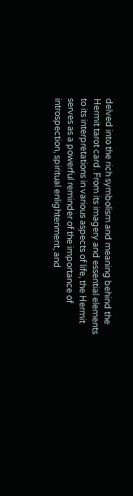delved into the rich symbolism and meaning behind the Hermit tarot card. From its imagery and essential elements to its interpretations in various aspects of life, the Hermit serves as a powerful reminder of the importance of introspection, spiritual enlightenment, and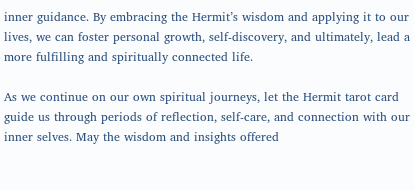inner guidance. By embracing the Hermit’s wisdom and applying it to our lives, we can foster personal growth, self-discovery, and ultimately, lead a more fulfilling and spiritually connected life.

As we continue on our own spiritual journeys, let the Hermit tarot card guide us through periods of reflection, self-care, and connection with our inner selves. May the wisdom and insights offered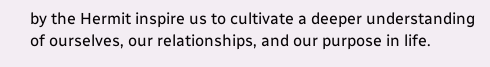by the Hermit inspire us to cultivate a deeper understanding of ourselves, our relationships, and our purpose in life.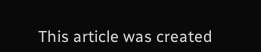This article was created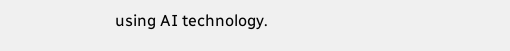using AI technology.